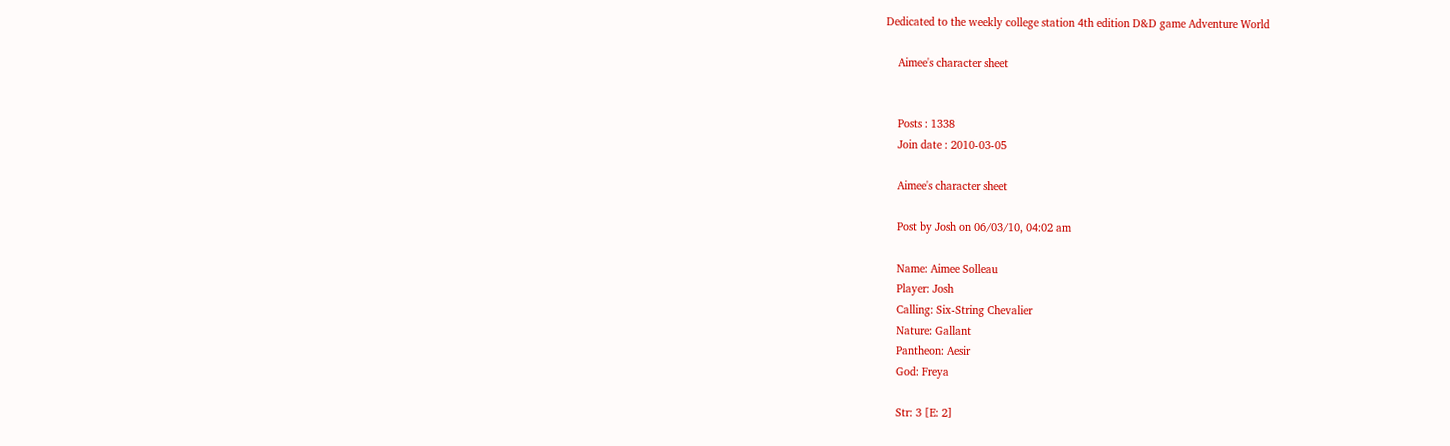Dedicated to the weekly college station 4th edition D&D game Adventure World

    Aimee's character sheet


    Posts : 1338
    Join date : 2010-03-05

    Aimee's character sheet

    Post by Josh on 06/03/10, 04:02 am

    Name: Aimee Solleau
    Player: Josh
    Calling: Six-String Chevalier
    Nature: Gallant
    Pantheon: Aesir
    God: Freya

    Str: 3 [E: 2]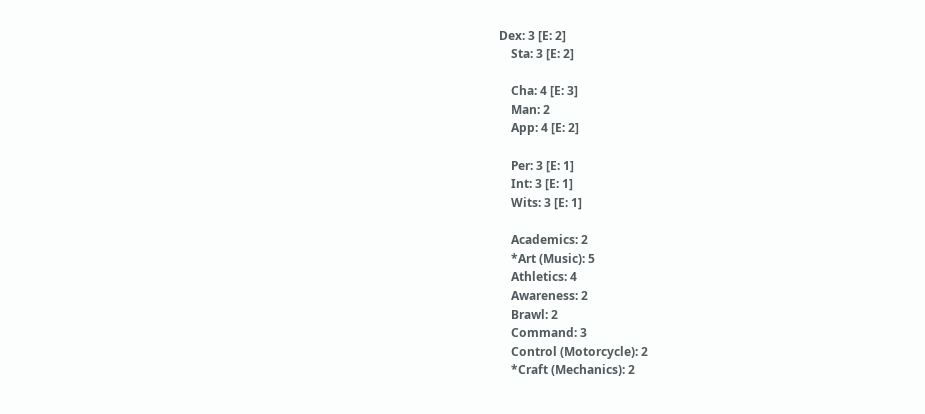Dex: 3 [E: 2]
    Sta: 3 [E: 2]

    Cha: 4 [E: 3]
    Man: 2
    App: 4 [E: 2]

    Per: 3 [E: 1]
    Int: 3 [E: 1]
    Wits: 3 [E: 1]

    Academics: 2
    *Art (Music): 5
    Athletics: 4
    Awareness: 2
    Brawl: 2
    Command: 3
    Control (Motorcycle): 2
    *Craft (Mechanics): 2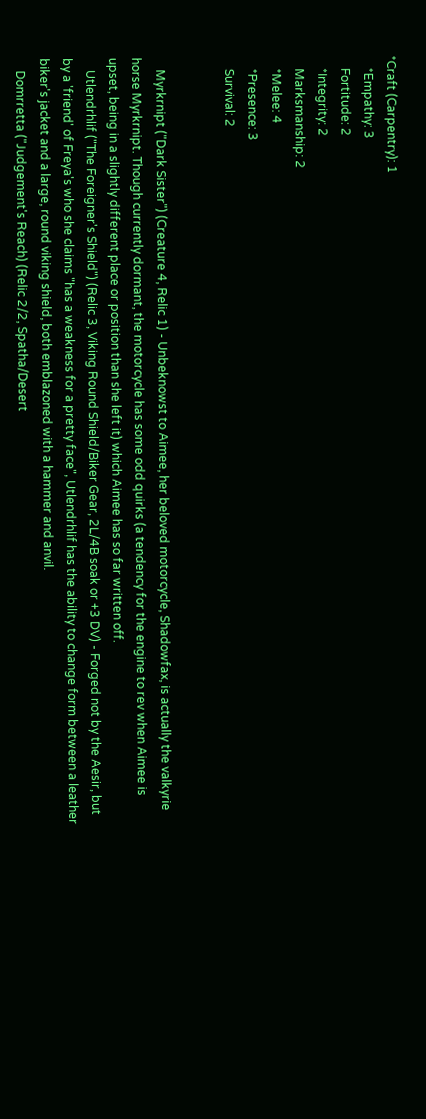*Craft (Carpentry): 1
    *Empathy: 3
    Fortitude: 2
    *Integrity: 2
    Marksmanship: 2
    *Melee: 4
    *Presence: 3
    Survival: 2


    Myrkrnipt ("Dark Sister") (Creature 4, Relic 1) - Unbeknowst to Aimee, her beloved motorcycle, Shadowfax, is actually the valkyrie horse Myrkrnipt. Though currently dormant, the motorcycle has some odd quirks (a tendency for the engine to rev when Aimee is upset, being in a slightly different place or position than she left it) which Aimee has so far written off.
    Utlendrhlif ("The Foreigner's Shield") (Relic 3, Viking Round Shield/Biker Gear, 2L/4B soak or +3 DV) - Forged not by the Aesir, but by a 'friend' of Freya's who she claims "has a weakness for a pretty face", Utlendrhlif has the ability to change form between a leather biker's jacket and a large, round viking shield, both emblazoned with a hammer and anvil.
    Domrretta ("Judgement's Reach) (Relic 2/2, Spatha/Desert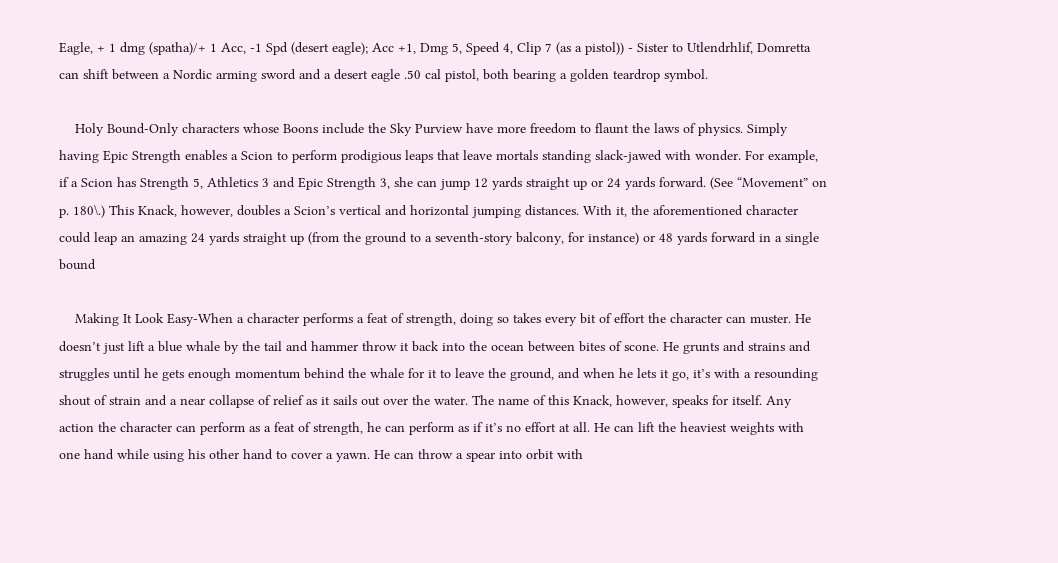Eagle, + 1 dmg (spatha)/+ 1 Acc, -1 Spd (desert eagle); Acc +1, Dmg 5, Speed 4, Clip 7 (as a pistol)) - Sister to Utlendrhlif, Domretta can shift between a Nordic arming sword and a desert eagle .50 cal pistol, both bearing a golden teardrop symbol.

    Holy Bound-Only characters whose Boons include the Sky Purview have more freedom to flaunt the laws of physics. Simply having Epic Strength enables a Scion to perform prodigious leaps that leave mortals standing slack-jawed with wonder. For example, if a Scion has Strength 5, Athletics 3 and Epic Strength 3, she can jump 12 yards straight up or 24 yards forward. (See “Movement” on p. 180\.) This Knack, however, doubles a Scion’s vertical and horizontal jumping distances. With it, the aforementioned character could leap an amazing 24 yards straight up (from the ground to a seventh-story balcony, for instance) or 48 yards forward in a single bound

    Making It Look Easy-When a character performs a feat of strength, doing so takes every bit of effort the character can muster. He doesn’t just lift a blue whale by the tail and hammer throw it back into the ocean between bites of scone. He grunts and strains and struggles until he gets enough momentum behind the whale for it to leave the ground, and when he lets it go, it’s with a resounding shout of strain and a near collapse of relief as it sails out over the water. The name of this Knack, however, speaks for itself. Any action the character can perform as a feat of strength, he can perform as if it’s no effort at all. He can lift the heaviest weights with one hand while using his other hand to cover a yawn. He can throw a spear into orbit with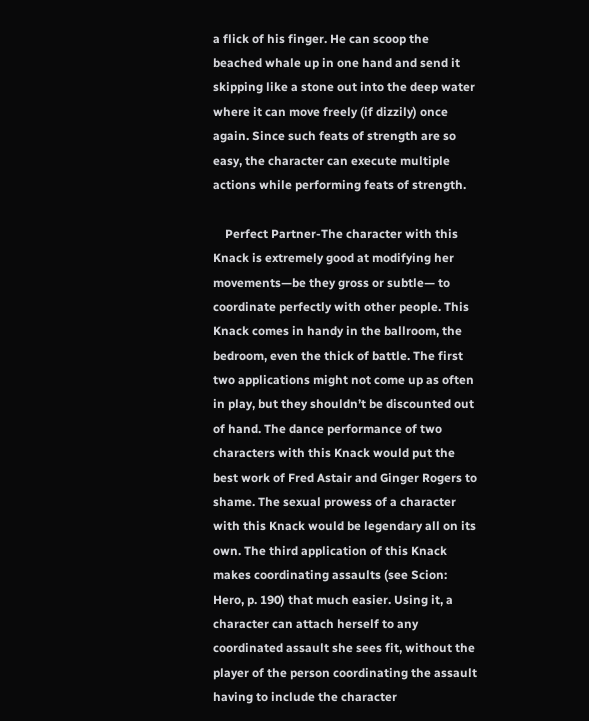a flick of his finger. He can scoop the beached whale up in one hand and send it skipping like a stone out into the deep water where it can move freely (if dizzily) once again. Since such feats of strength are so easy, the character can execute multiple actions while performing feats of strength.

    Perfect Partner-The character with this Knack is extremely good at modifying her movements—be they gross or subtle— to coordinate perfectly with other people. This Knack comes in handy in the ballroom, the bedroom, even the thick of battle. The first two applications might not come up as often in play, but they shouldn’t be discounted out of hand. The dance performance of two characters with this Knack would put the best work of Fred Astair and Ginger Rogers to shame. The sexual prowess of a character with this Knack would be legendary all on its own. The third application of this Knack makes coordinating assaults (see Scion: Hero, p. 190) that much easier. Using it, a character can attach herself to any coordinated assault she sees fit, without the player of the person coordinating the assault having to include the character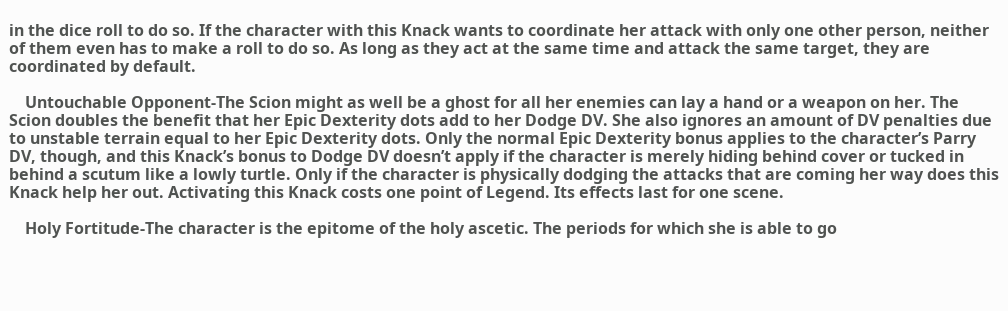in the dice roll to do so. If the character with this Knack wants to coordinate her attack with only one other person, neither of them even has to make a roll to do so. As long as they act at the same time and attack the same target, they are coordinated by default.

    Untouchable Opponent-The Scion might as well be a ghost for all her enemies can lay a hand or a weapon on her. The Scion doubles the benefit that her Epic Dexterity dots add to her Dodge DV. She also ignores an amount of DV penalties due to unstable terrain equal to her Epic Dexterity dots. Only the normal Epic Dexterity bonus applies to the character’s Parry DV, though, and this Knack’s bonus to Dodge DV doesn’t apply if the character is merely hiding behind cover or tucked in behind a scutum like a lowly turtle. Only if the character is physically dodging the attacks that are coming her way does this Knack help her out. Activating this Knack costs one point of Legend. Its effects last for one scene.

    Holy Fortitude-The character is the epitome of the holy ascetic. The periods for which she is able to go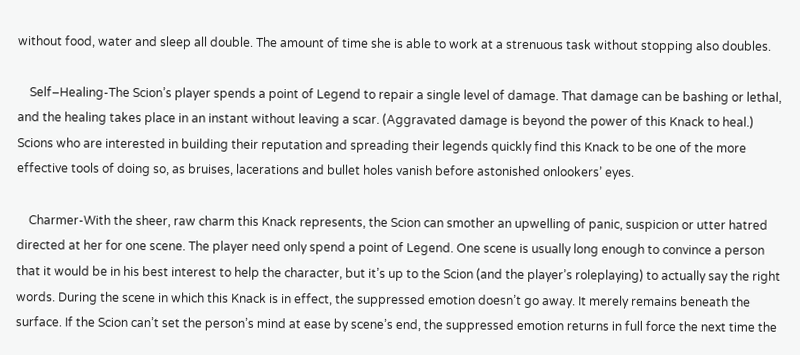without food, water and sleep all double. The amount of time she is able to work at a strenuous task without stopping also doubles.

    Self–Healing-The Scion’s player spends a point of Legend to repair a single level of damage. That damage can be bashing or lethal, and the healing takes place in an instant without leaving a scar. (Aggravated damage is beyond the power of this Knack to heal.) Scions who are interested in building their reputation and spreading their legends quickly find this Knack to be one of the more effective tools of doing so, as bruises, lacerations and bullet holes vanish before astonished onlookers’ eyes.

    Charmer-With the sheer, raw charm this Knack represents, the Scion can smother an upwelling of panic, suspicion or utter hatred directed at her for one scene. The player need only spend a point of Legend. One scene is usually long enough to convince a person that it would be in his best interest to help the character, but it’s up to the Scion (and the player’s roleplaying) to actually say the right words. During the scene in which this Knack is in effect, the suppressed emotion doesn’t go away. It merely remains beneath the surface. If the Scion can’t set the person’s mind at ease by scene’s end, the suppressed emotion returns in full force the next time the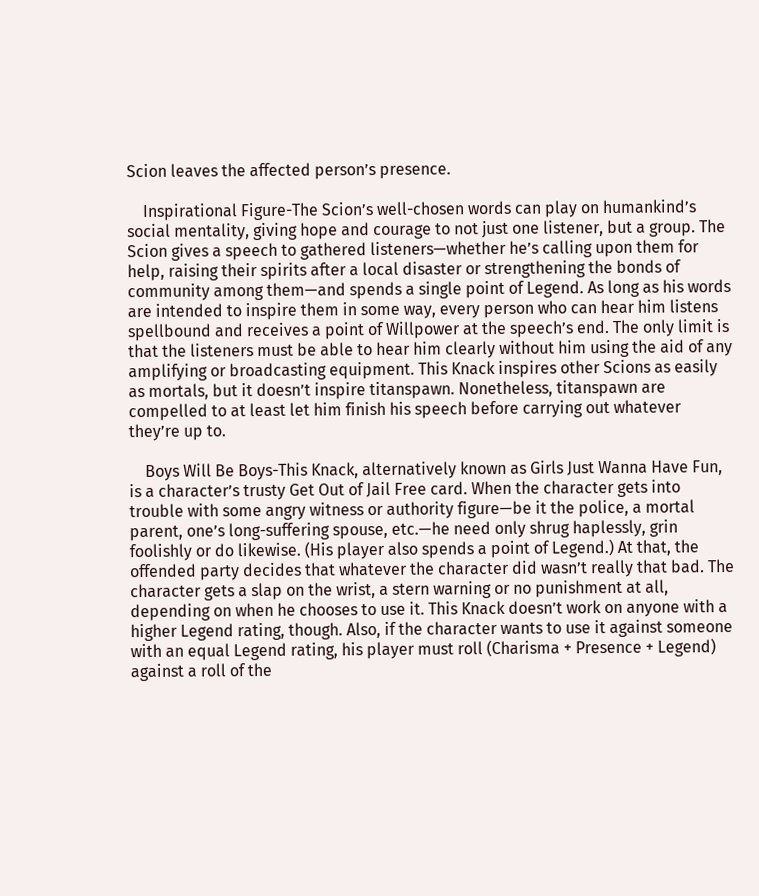Scion leaves the affected person’s presence.

    Inspirational Figure-The Scion’s well-chosen words can play on humankind’s social mentality, giving hope and courage to not just one listener, but a group. The Scion gives a speech to gathered listeners—whether he’s calling upon them for help, raising their spirits after a local disaster or strengthening the bonds of community among them—and spends a single point of Legend. As long as his words are intended to inspire them in some way, every person who can hear him listens spellbound and receives a point of Willpower at the speech’s end. The only limit is that the listeners must be able to hear him clearly without him using the aid of any amplifying or broadcasting equipment. This Knack inspires other Scions as easily as mortals, but it doesn’t inspire titanspawn. Nonetheless, titanspawn are compelled to at least let him finish his speech before carrying out whatever they’re up to.

    Boys Will Be Boys-This Knack, alternatively known as Girls Just Wanna Have Fun, is a character’s trusty Get Out of Jail Free card. When the character gets into trouble with some angry witness or authority figure—be it the police, a mortal parent, one’s long-suffering spouse, etc.—he need only shrug haplessly, grin foolishly or do likewise. (His player also spends a point of Legend.) At that, the offended party decides that whatever the character did wasn’t really that bad. The character gets a slap on the wrist, a stern warning or no punishment at all, depending on when he chooses to use it. This Knack doesn’t work on anyone with a higher Legend rating, though. Also, if the character wants to use it against someone with an equal Legend rating, his player must roll (Charisma + Presence + Legend) against a roll of the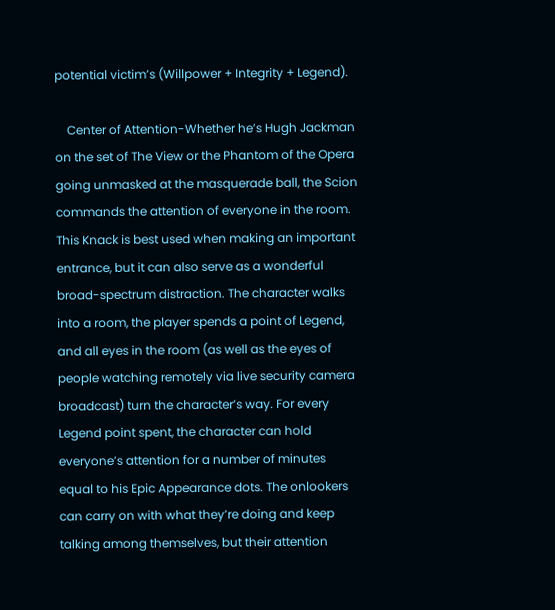potential victim’s (Willpower + Integrity + Legend).

    Center of Attention-Whether he’s Hugh Jackman on the set of The View or the Phantom of the Opera going unmasked at the masquerade ball, the Scion commands the attention of everyone in the room. This Knack is best used when making an important entrance, but it can also serve as a wonderful broad-spectrum distraction. The character walks into a room, the player spends a point of Legend, and all eyes in the room (as well as the eyes of people watching remotely via live security camera broadcast) turn the character’s way. For every Legend point spent, the character can hold everyone’s attention for a number of minutes equal to his Epic Appearance dots. The onlookers can carry on with what they’re doing and keep talking among themselves, but their attention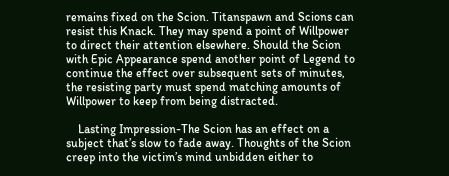remains fixed on the Scion. Titanspawn and Scions can resist this Knack. They may spend a point of Willpower to direct their attention elsewhere. Should the Scion with Epic Appearance spend another point of Legend to continue the effect over subsequent sets of minutes, the resisting party must spend matching amounts of Willpower to keep from being distracted.

    Lasting Impression-The Scion has an effect on a subject that’s slow to fade away. Thoughts of the Scion creep into the victim’s mind unbidden either to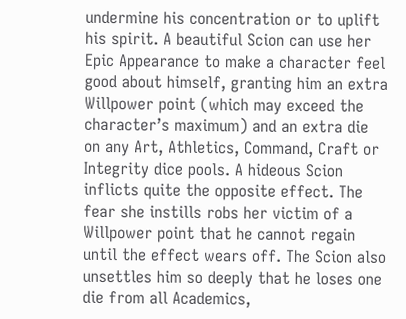undermine his concentration or to uplift his spirit. A beautiful Scion can use her Epic Appearance to make a character feel good about himself, granting him an extra Willpower point (which may exceed the character’s maximum) and an extra die on any Art, Athletics, Command, Craft or Integrity dice pools. A hideous Scion inflicts quite the opposite effect. The fear she instills robs her victim of a Willpower point that he cannot regain until the effect wears off. The Scion also unsettles him so deeply that he loses one die from all Academics,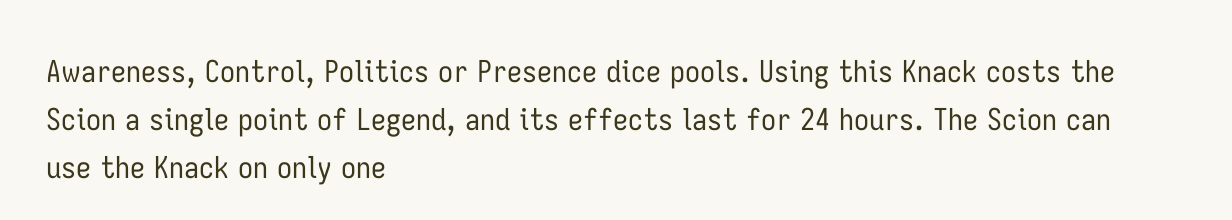Awareness, Control, Politics or Presence dice pools. Using this Knack costs the Scion a single point of Legend, and its effects last for 24 hours. The Scion can use the Knack on only one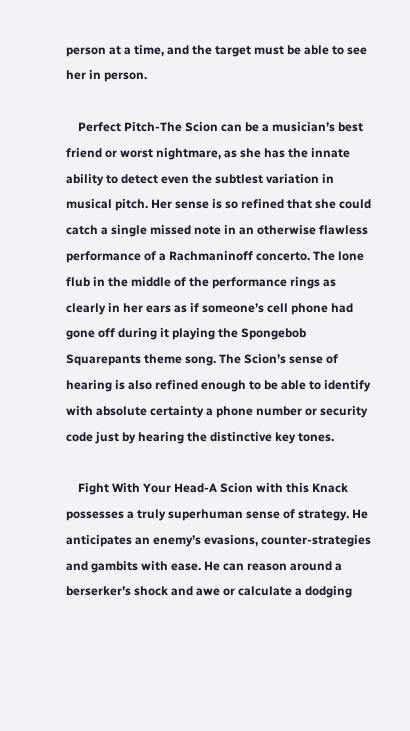person at a time, and the target must be able to see her in person.

    Perfect Pitch-The Scion can be a musician’s best friend or worst nightmare, as she has the innate ability to detect even the subtlest variation in musical pitch. Her sense is so refined that she could catch a single missed note in an otherwise flawless performance of a Rachmaninoff concerto. The lone flub in the middle of the performance rings as clearly in her ears as if someone’s cell phone had gone off during it playing the Spongebob Squarepants theme song. The Scion’s sense of hearing is also refined enough to be able to identify with absolute certainty a phone number or security code just by hearing the distinctive key tones.

    Fight With Your Head-A Scion with this Knack possesses a truly superhuman sense of strategy. He anticipates an enemy’s evasions, counter-strategies and gambits with ease. He can reason around a berserker’s shock and awe or calculate a dodging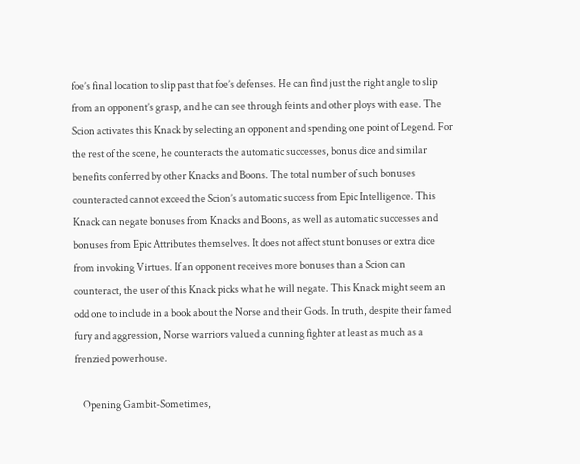foe’s final location to slip past that foe’s defenses. He can find just the right angle to slip from an opponent’s grasp, and he can see through feints and other ploys with ease. The Scion activates this Knack by selecting an opponent and spending one point of Legend. For the rest of the scene, he counteracts the automatic successes, bonus dice and similar benefits conferred by other Knacks and Boons. The total number of such bonuses counteracted cannot exceed the Scion’s automatic success from Epic Intelligence. This Knack can negate bonuses from Knacks and Boons, as well as automatic successes and bonuses from Epic Attributes themselves. It does not affect stunt bonuses or extra dice from invoking Virtues. If an opponent receives more bonuses than a Scion can counteract, the user of this Knack picks what he will negate. This Knack might seem an odd one to include in a book about the Norse and their Gods. In truth, despite their famed fury and aggression, Norse warriors valued a cunning fighter at least as much as a frenzied powerhouse.

    Opening Gambit-Sometimes,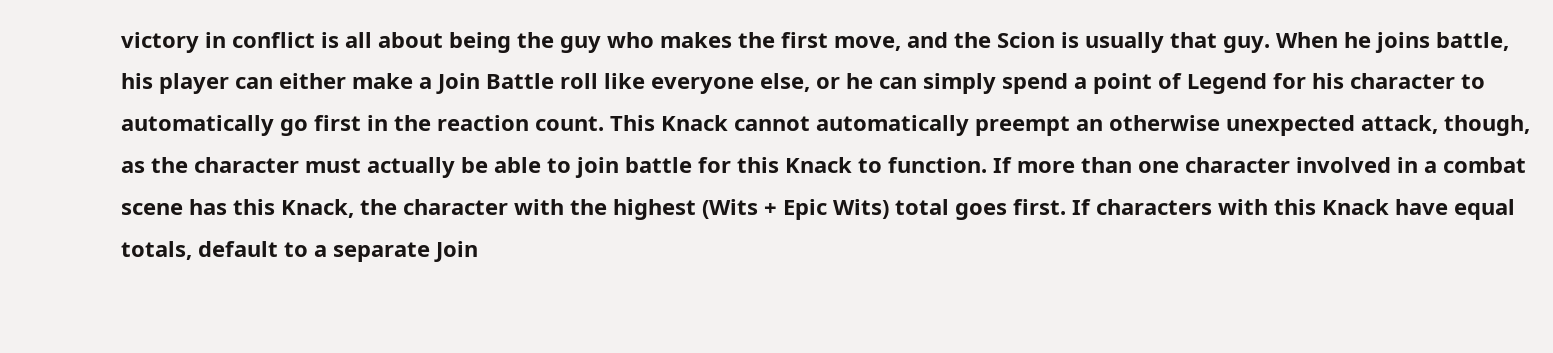victory in conflict is all about being the guy who makes the first move, and the Scion is usually that guy. When he joins battle, his player can either make a Join Battle roll like everyone else, or he can simply spend a point of Legend for his character to automatically go first in the reaction count. This Knack cannot automatically preempt an otherwise unexpected attack, though, as the character must actually be able to join battle for this Knack to function. If more than one character involved in a combat scene has this Knack, the character with the highest (Wits + Epic Wits) total goes first. If characters with this Knack have equal totals, default to a separate Join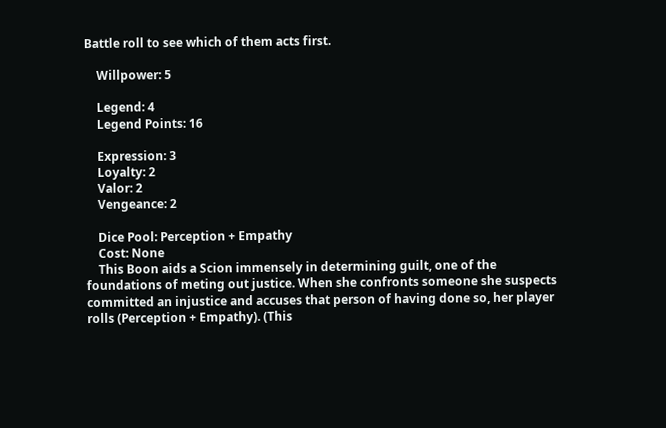Battle roll to see which of them acts first.

    Willpower: 5

    Legend: 4
    Legend Points: 16

    Expression: 3
    Loyalty: 2
    Valor: 2
    Vengeance: 2

    Dice Pool: Perception + Empathy
    Cost: None
    This Boon aids a Scion immensely in determining guilt, one of the foundations of meting out justice. When she confronts someone she suspects committed an injustice and accuses that person of having done so, her player rolls (Perception + Empathy). (This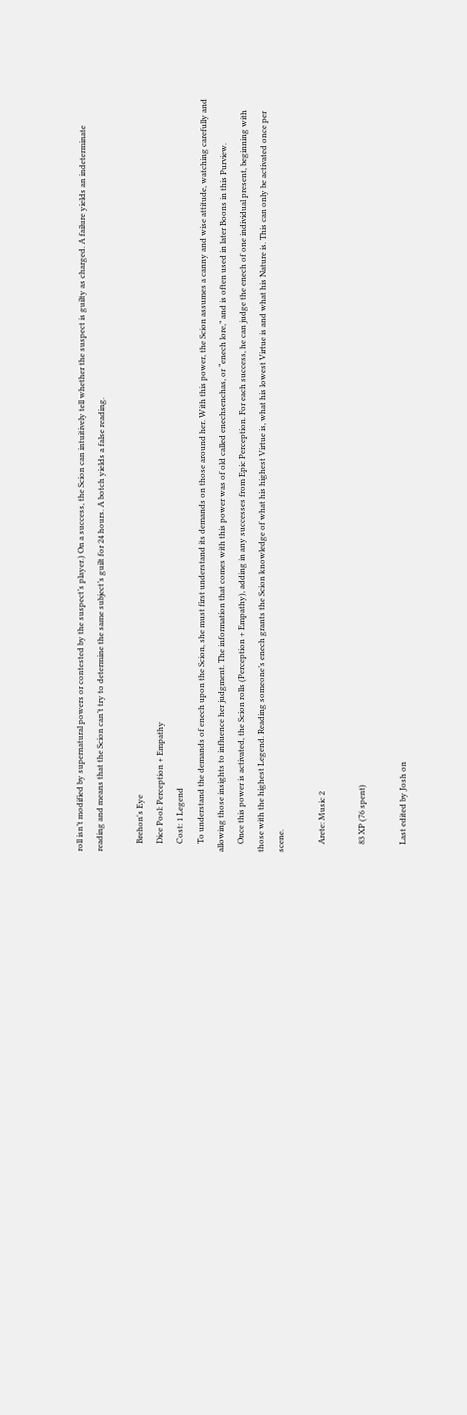roll isn’t modified by supernatural powers or contested by the suspect’s player.) On a success, the Scion can intuitively tell whether the suspect is guilty as charged. A failure yields an indeterminate reading and means that the Scion can’t try to determine the same subject’s guilt for 24 hours. A botch yields a false reading.

    Brehon's Eye
    Dice Pool: Perception + Empathy
    Cost: 1 Legend
    To understand the demands of enech upon the Scion, she must first understand its demands on those around her. With this power, the Scion assumes a canny and wise attitude, watching carefully and allowing those insights to influence her judgment. The information that comes with this power was of old called enechsenchas, or “enech lore,” and is often used in later Boons in this Purview.
    Once this power is activated, the Scion rolls (Perception + Empathy), adding in any successes from Epic Perception. For each success, he can judge the enech of one individual present, beginning with those with the highest Legend. Reading someone’s enech grants the Scion knowledge of what his highest Virtue is, what his lowest Virtue is and what his Nature is. This can only be activated once per scene.

    Arete: Music 2

    83 XP (76 spent)

    Last edited by Josh on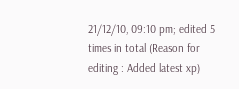21/12/10, 09:10 pm; edited 5 times in total (Reason for editing : Added latest xp)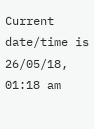Current date/time is 26/05/18, 01:18 am